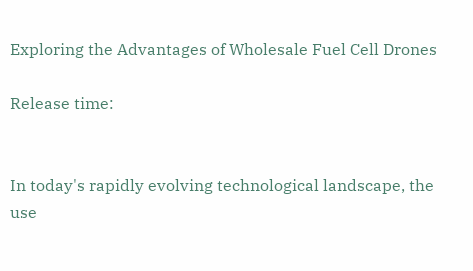Exploring the Advantages of Wholesale Fuel Cell Drones

Release time:


In today's rapidly evolving technological landscape, the use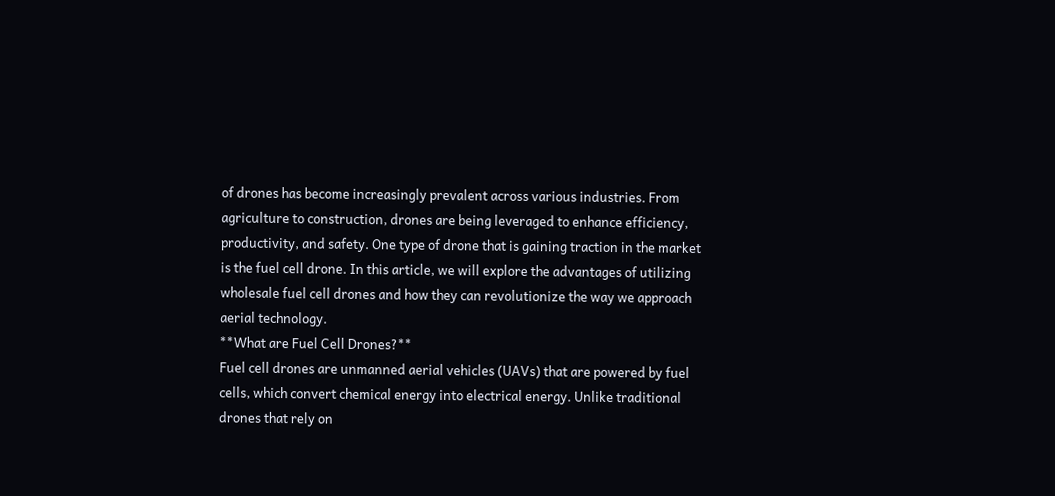of drones has become increasingly prevalent across various industries. From agriculture to construction, drones are being leveraged to enhance efficiency, productivity, and safety. One type of drone that is gaining traction in the market is the fuel cell drone. In this article, we will explore the advantages of utilizing wholesale fuel cell drones and how they can revolutionize the way we approach aerial technology.
**What are Fuel Cell Drones?**
Fuel cell drones are unmanned aerial vehicles (UAVs) that are powered by fuel cells, which convert chemical energy into electrical energy. Unlike traditional drones that rely on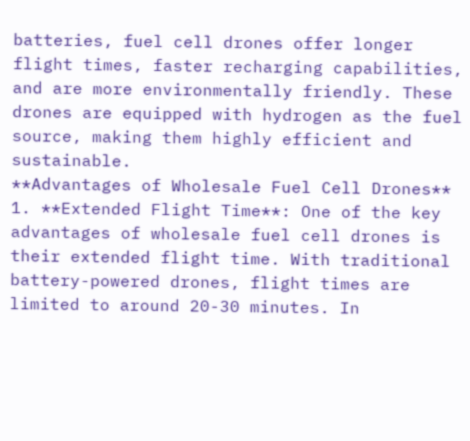batteries, fuel cell drones offer longer flight times, faster recharging capabilities, and are more environmentally friendly. These drones are equipped with hydrogen as the fuel source, making them highly efficient and sustainable.
**Advantages of Wholesale Fuel Cell Drones**
1. **Extended Flight Time**: One of the key advantages of wholesale fuel cell drones is their extended flight time. With traditional battery-powered drones, flight times are limited to around 20-30 minutes. In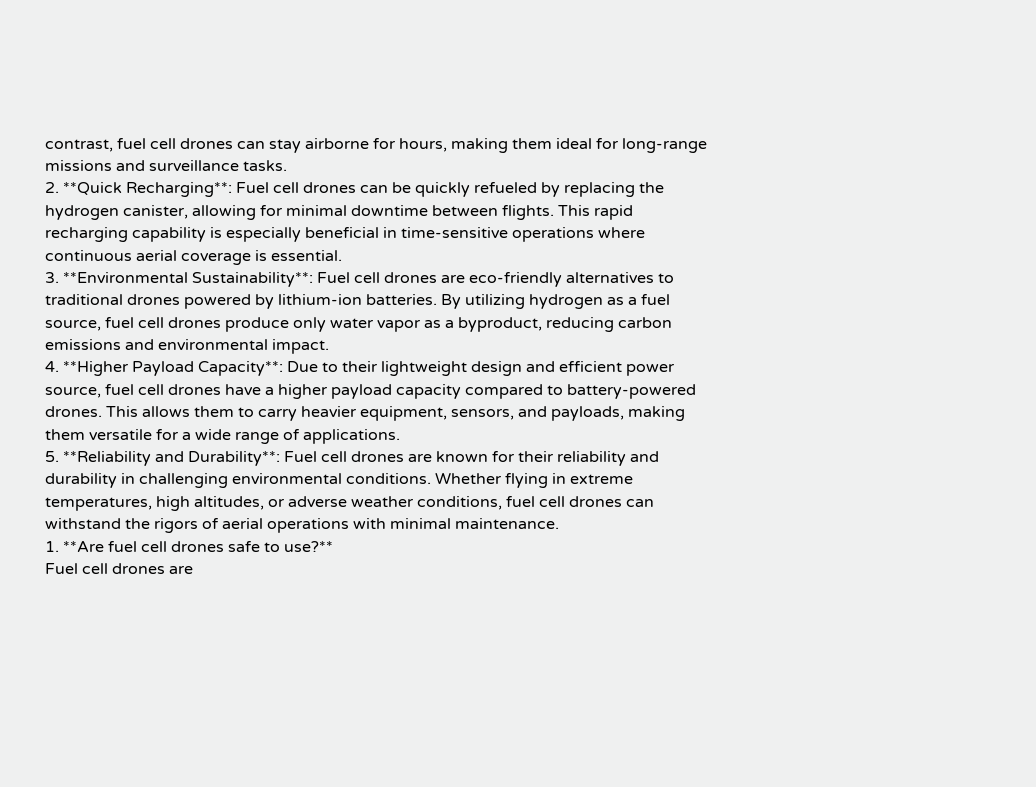contrast, fuel cell drones can stay airborne for hours, making them ideal for long-range missions and surveillance tasks.
2. **Quick Recharging**: Fuel cell drones can be quickly refueled by replacing the hydrogen canister, allowing for minimal downtime between flights. This rapid recharging capability is especially beneficial in time-sensitive operations where continuous aerial coverage is essential.
3. **Environmental Sustainability**: Fuel cell drones are eco-friendly alternatives to traditional drones powered by lithium-ion batteries. By utilizing hydrogen as a fuel source, fuel cell drones produce only water vapor as a byproduct, reducing carbon emissions and environmental impact.
4. **Higher Payload Capacity**: Due to their lightweight design and efficient power source, fuel cell drones have a higher payload capacity compared to battery-powered drones. This allows them to carry heavier equipment, sensors, and payloads, making them versatile for a wide range of applications.
5. **Reliability and Durability**: Fuel cell drones are known for their reliability and durability in challenging environmental conditions. Whether flying in extreme temperatures, high altitudes, or adverse weather conditions, fuel cell drones can withstand the rigors of aerial operations with minimal maintenance.
1. **Are fuel cell drones safe to use?**
Fuel cell drones are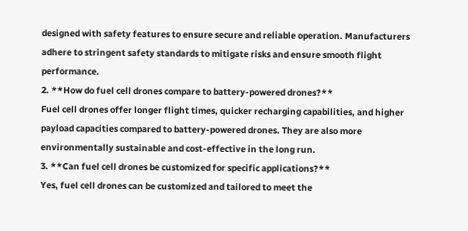designed with safety features to ensure secure and reliable operation. Manufacturers adhere to stringent safety standards to mitigate risks and ensure smooth flight performance.
2. **How do fuel cell drones compare to battery-powered drones?**
Fuel cell drones offer longer flight times, quicker recharging capabilities, and higher payload capacities compared to battery-powered drones. They are also more environmentally sustainable and cost-effective in the long run.
3. **Can fuel cell drones be customized for specific applications?**
Yes, fuel cell drones can be customized and tailored to meet the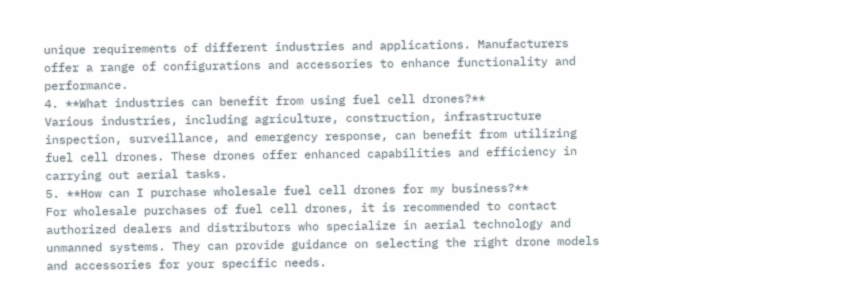unique requirements of different industries and applications. Manufacturers offer a range of configurations and accessories to enhance functionality and performance.
4. **What industries can benefit from using fuel cell drones?**
Various industries, including agriculture, construction, infrastructure inspection, surveillance, and emergency response, can benefit from utilizing fuel cell drones. These drones offer enhanced capabilities and efficiency in carrying out aerial tasks.
5. **How can I purchase wholesale fuel cell drones for my business?**
For wholesale purchases of fuel cell drones, it is recommended to contact authorized dealers and distributors who specialize in aerial technology and unmanned systems. They can provide guidance on selecting the right drone models and accessories for your specific needs.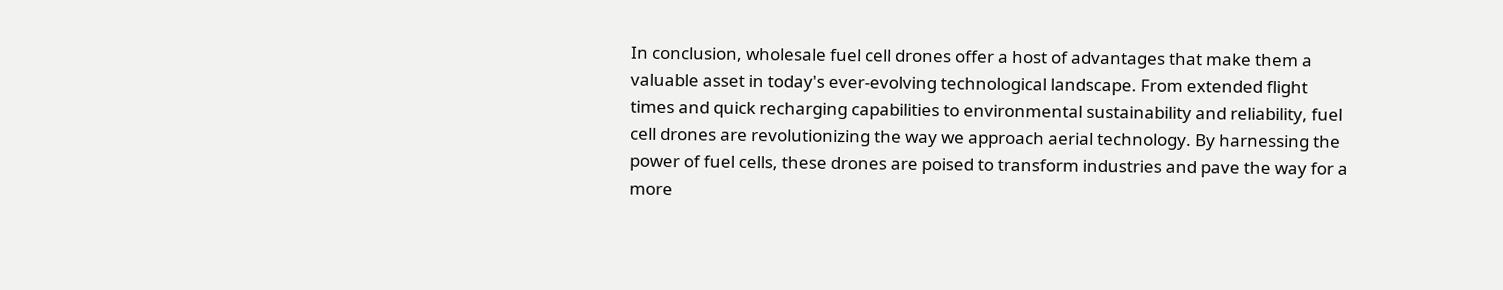In conclusion, wholesale fuel cell drones offer a host of advantages that make them a valuable asset in today's ever-evolving technological landscape. From extended flight times and quick recharging capabilities to environmental sustainability and reliability, fuel cell drones are revolutionizing the way we approach aerial technology. By harnessing the power of fuel cells, these drones are poised to transform industries and pave the way for a more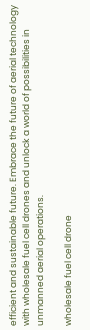efficient and sustainable future. Embrace the future of aerial technology with wholesale fuel cell drones and unlock a world of possibilities in unmanned aerial operations.

wholesale fuel cell drone